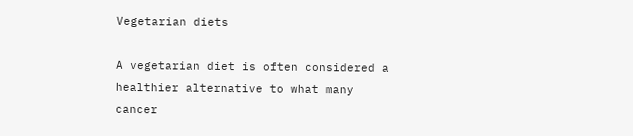Vegetarian diets

A vegetarian diet is often considered a healthier alternative to what many cancer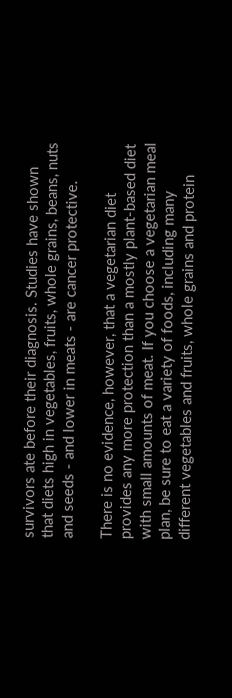survivors ate before their diagnosis. Studies have shown that diets high in vegetables, fruits, whole grains, beans, nuts and seeds - and lower in meats - are cancer protective.

There is no evidence, however, that a vegetarian diet provides any more protection than a mostly plant-based diet with small amounts of meat. If you choose a vegetarian meal plan, be sure to eat a variety of foods, including many different vegetables and fruits, whole grains and protein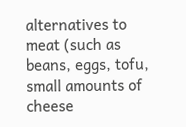alternatives to meat (such as beans, eggs, tofu, small amounts of cheese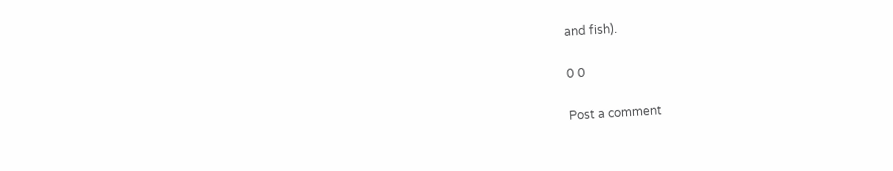and fish).

0 0

Post a comment